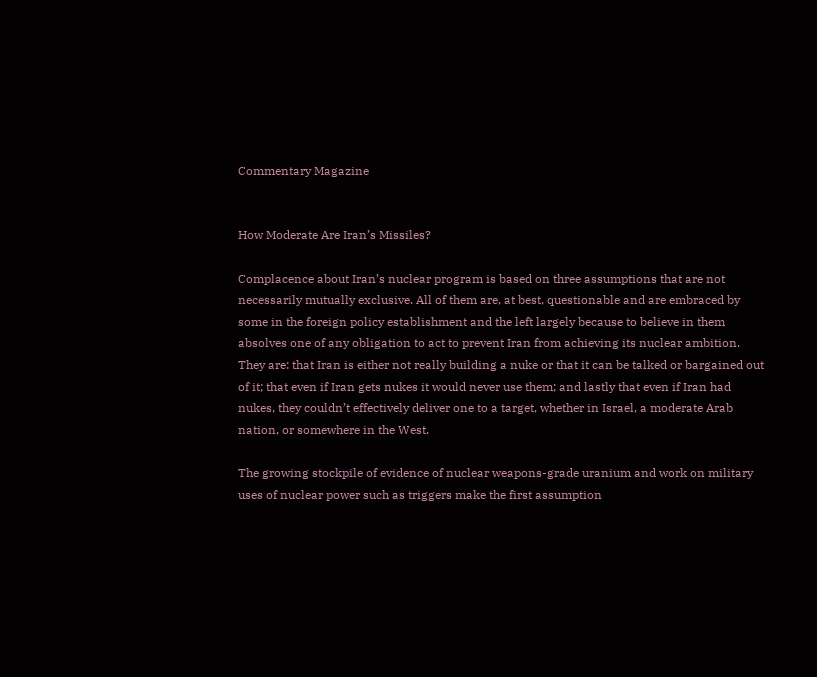Commentary Magazine


How Moderate Are Iran’s Missiles?

Complacence about Iran’s nuclear program is based on three assumptions that are not necessarily mutually exclusive. All of them are, at best, questionable and are embraced by some in the foreign policy establishment and the left largely because to believe in them absolves one of any obligation to act to prevent Iran from achieving its nuclear ambition. They are: that Iran is either not really building a nuke or that it can be talked or bargained out of it; that even if Iran gets nukes it would never use them; and lastly that even if Iran had nukes, they couldn’t effectively deliver one to a target, whether in Israel, a moderate Arab nation, or somewhere in the West.

The growing stockpile of evidence of nuclear weapons-grade uranium and work on military uses of nuclear power such as triggers make the first assumption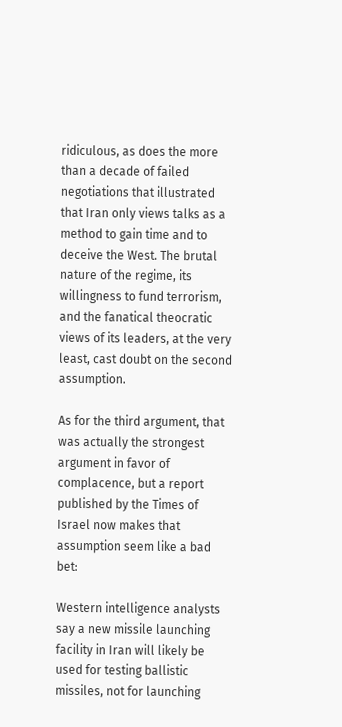ridiculous, as does the more than a decade of failed negotiations that illustrated that Iran only views talks as a method to gain time and to deceive the West. The brutal nature of the regime, its willingness to fund terrorism, and the fanatical theocratic views of its leaders, at the very least, cast doubt on the second assumption.

As for the third argument, that was actually the strongest argument in favor of complacence, but a report published by the Times of Israel now makes that assumption seem like a bad bet:

Western intelligence analysts say a new missile launching facility in Iran will likely be used for testing ballistic missiles, not for launching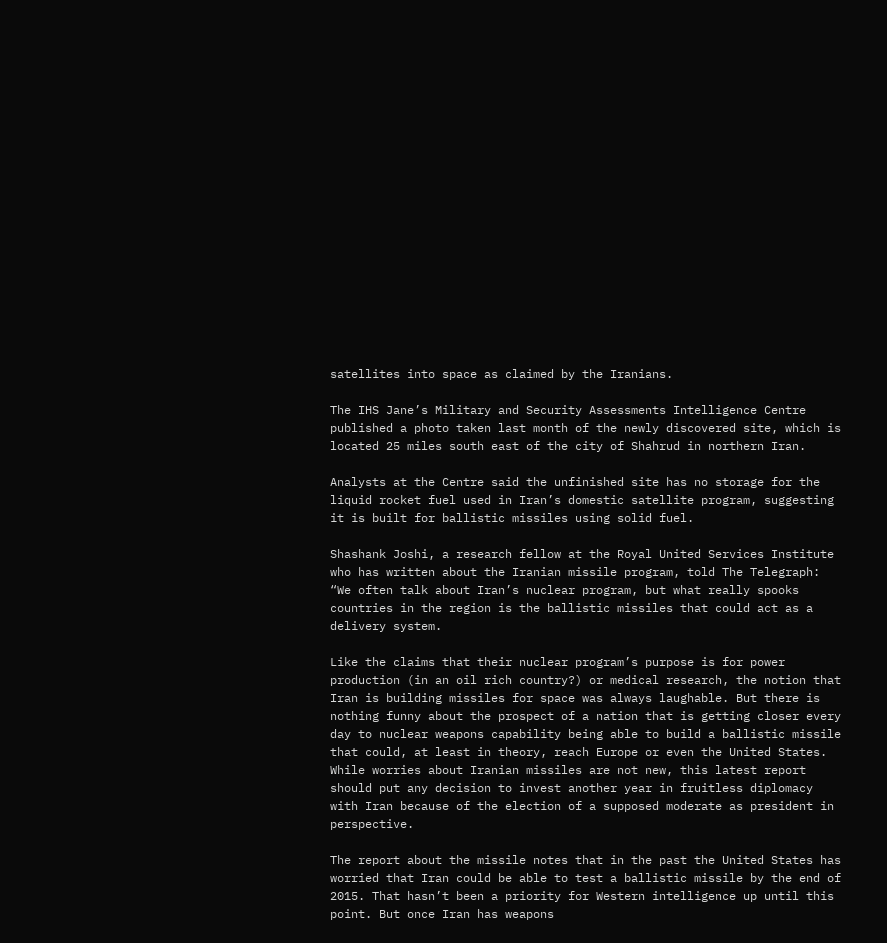satellites into space as claimed by the Iranians.

The IHS Jane’s Military and Security Assessments Intelligence Centre published a photo taken last month of the newly discovered site, which is located 25 miles south east of the city of Shahrud in northern Iran.

Analysts at the Centre said the unfinished site has no storage for the liquid rocket fuel used in Iran’s domestic satellite program, suggesting it is built for ballistic missiles using solid fuel.

Shashank Joshi, a research fellow at the Royal United Services Institute who has written about the Iranian missile program, told The Telegraph: “We often talk about Iran’s nuclear program, but what really spooks countries in the region is the ballistic missiles that could act as a delivery system.

Like the claims that their nuclear program’s purpose is for power production (in an oil rich country?) or medical research, the notion that Iran is building missiles for space was always laughable. But there is nothing funny about the prospect of a nation that is getting closer every day to nuclear weapons capability being able to build a ballistic missile that could, at least in theory, reach Europe or even the United States. While worries about Iranian missiles are not new, this latest report should put any decision to invest another year in fruitless diplomacy with Iran because of the election of a supposed moderate as president in perspective.

The report about the missile notes that in the past the United States has worried that Iran could be able to test a ballistic missile by the end of 2015. That hasn’t been a priority for Western intelligence up until this point. But once Iran has weapons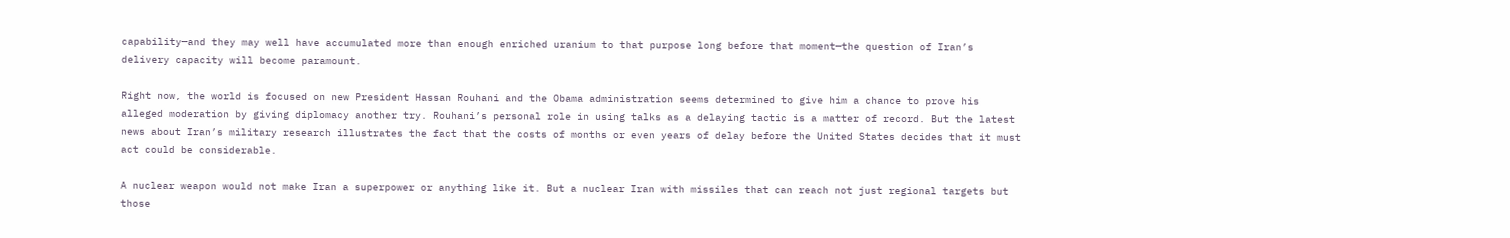capability—and they may well have accumulated more than enough enriched uranium to that purpose long before that moment—the question of Iran’s delivery capacity will become paramount.

Right now, the world is focused on new President Hassan Rouhani and the Obama administration seems determined to give him a chance to prove his alleged moderation by giving diplomacy another try. Rouhani’s personal role in using talks as a delaying tactic is a matter of record. But the latest news about Iran’s military research illustrates the fact that the costs of months or even years of delay before the United States decides that it must act could be considerable.

A nuclear weapon would not make Iran a superpower or anything like it. But a nuclear Iran with missiles that can reach not just regional targets but those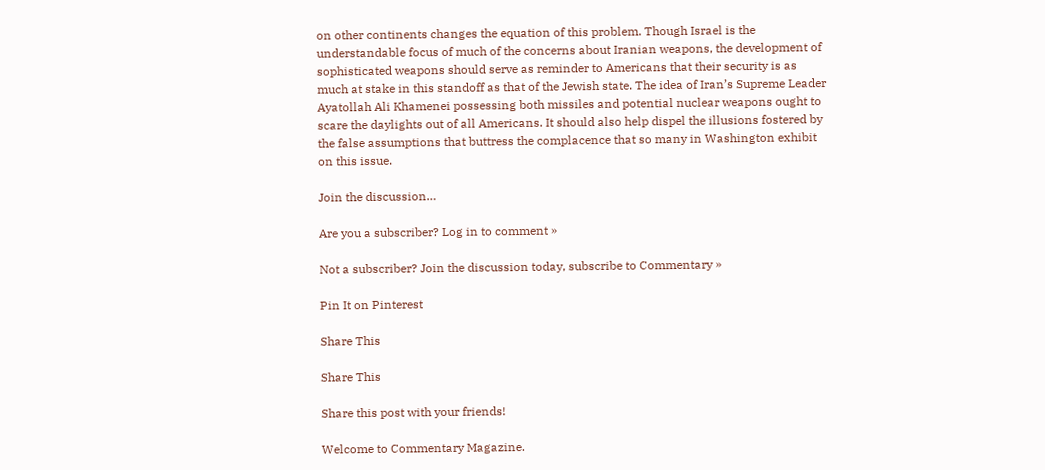on other continents changes the equation of this problem. Though Israel is the understandable focus of much of the concerns about Iranian weapons, the development of sophisticated weapons should serve as reminder to Americans that their security is as much at stake in this standoff as that of the Jewish state. The idea of Iran’s Supreme Leader Ayatollah Ali Khamenei possessing both missiles and potential nuclear weapons ought to scare the daylights out of all Americans. It should also help dispel the illusions fostered by the false assumptions that buttress the complacence that so many in Washington exhibit on this issue.

Join the discussion…

Are you a subscriber? Log in to comment »

Not a subscriber? Join the discussion today, subscribe to Commentary »

Pin It on Pinterest

Share This

Share This

Share this post with your friends!

Welcome to Commentary Magazine.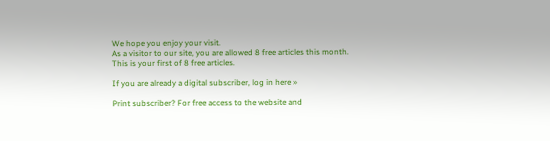We hope you enjoy your visit.
As a visitor to our site, you are allowed 8 free articles this month.
This is your first of 8 free articles.

If you are already a digital subscriber, log in here »

Print subscriber? For free access to the website and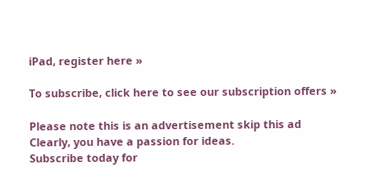iPad, register here »

To subscribe, click here to see our subscription offers »

Please note this is an advertisement skip this ad
Clearly, you have a passion for ideas.
Subscribe today for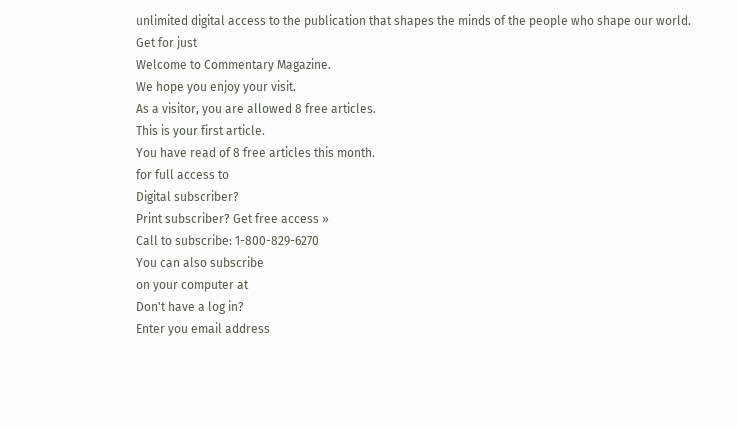unlimited digital access to the publication that shapes the minds of the people who shape our world.
Get for just
Welcome to Commentary Magazine.
We hope you enjoy your visit.
As a visitor, you are allowed 8 free articles.
This is your first article.
You have read of 8 free articles this month.
for full access to
Digital subscriber?
Print subscriber? Get free access »
Call to subscribe: 1-800-829-6270
You can also subscribe
on your computer at
Don't have a log in?
Enter you email address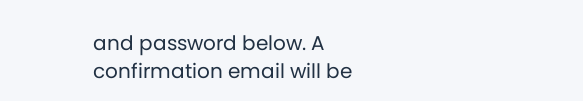and password below. A confirmation email will be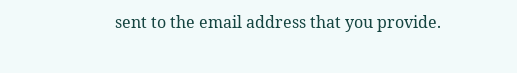sent to the email address that you provide.